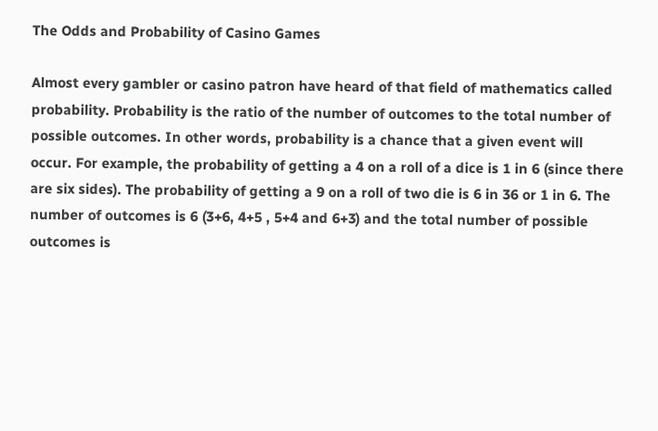The Odds and Probability of Casino Games

Almost every gambler or casino patron have heard of that field of mathematics called probability. Probability is the ratio of the number of outcomes to the total number of possible outcomes. In other words, probability is a chance that a given event will occur. For example, the probability of getting a 4 on a roll of a dice is 1 in 6 (since there are six sides). The probability of getting a 9 on a roll of two die is 6 in 36 or 1 in 6. The number of outcomes is 6 (3+6, 4+5 , 5+4 and 6+3) and the total number of possible outcomes is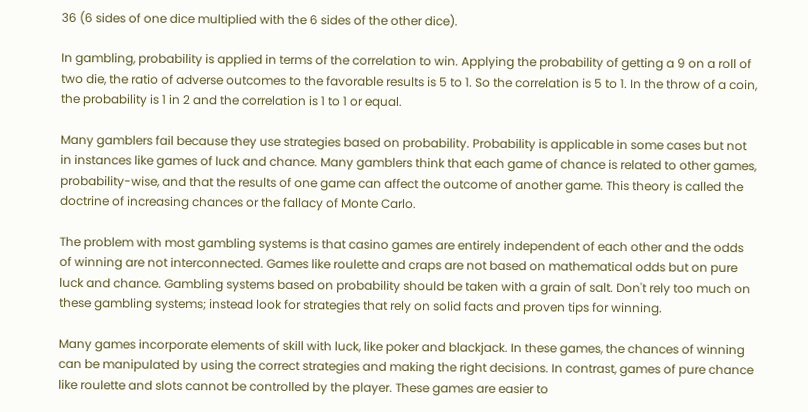36 (6 sides of one dice multiplied with the 6 sides of the other dice).

In gambling, probability is applied in terms of the correlation to win. Applying the probability of getting a 9 on a roll of two die, the ratio of adverse outcomes to the favorable results is 5 to 1. So the correlation is 5 to 1. In the throw of a coin, the probability is 1 in 2 and the correlation is 1 to 1 or equal.

Many gamblers fail because they use strategies based on probability. Probability is applicable in some cases but not in instances like games of luck and chance. Many gamblers think that each game of chance is related to other games, probability-wise, and that the results of one game can affect the outcome of another game. This theory is called the doctrine of increasing chances or the fallacy of Monte Carlo.

The problem with most gambling systems is that casino games are entirely independent of each other and the odds of winning are not interconnected. Games like roulette and craps are not based on mathematical odds but on pure luck and chance. Gambling systems based on probability should be taken with a grain of salt. Don't rely too much on these gambling systems; instead look for strategies that rely on solid facts and proven tips for winning.

Many games incorporate elements of skill with luck, like poker and blackjack. In these games, the chances of winning can be manipulated by using the correct strategies and making the right decisions. In contrast, games of pure chance like roulette and slots cannot be controlled by the player. These games are easier to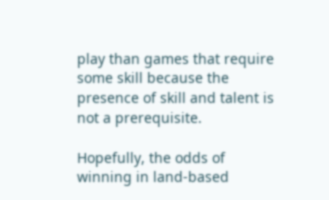play than games that require some skill because the presence of skill and talent is not a prerequisite.

Hopefully, the odds of winning in land-based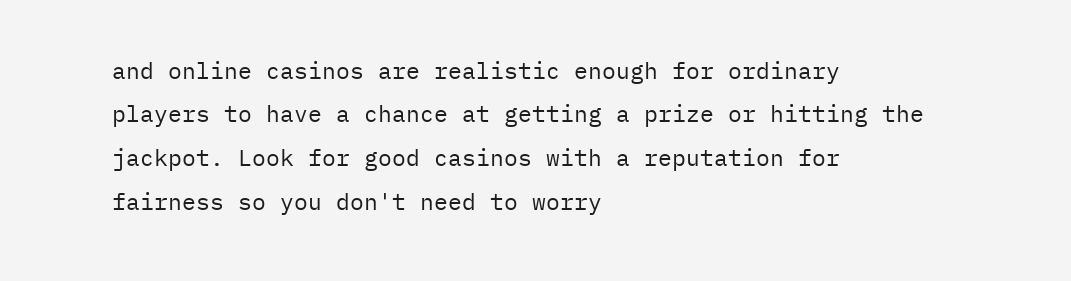and online casinos are realistic enough for ordinary players to have a chance at getting a prize or hitting the jackpot. Look for good casinos with a reputation for fairness so you don't need to worry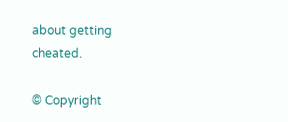about getting cheated.

© Copyright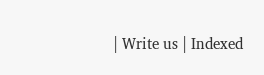| Write us | Indexed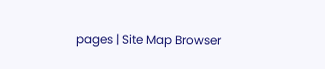pages | Site Map Browser